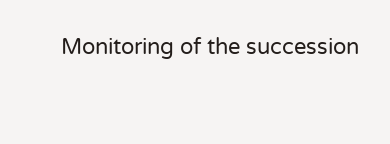Monitoring of the succession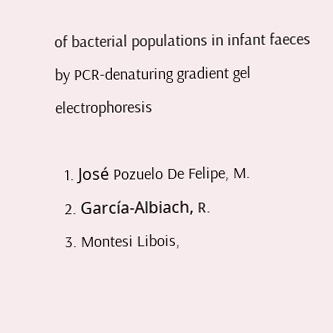of bacterial populations in infant faeces by PCR-denaturing gradient gel electrophoresis

  1. José Pozuelo De Felipe, M.
  2. García-Albiach, R.
  3. Montesi Libois,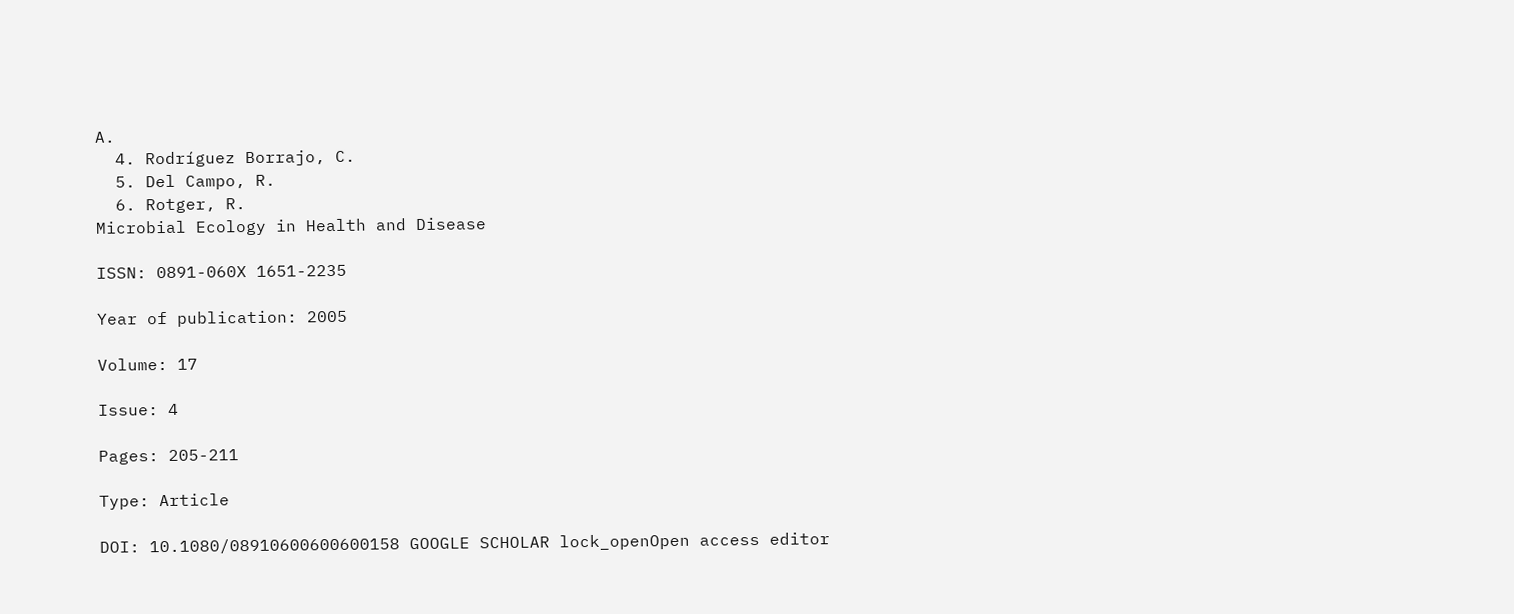A.
  4. Rodríguez Borrajo, C.
  5. Del Campo, R.
  6. Rotger, R.
Microbial Ecology in Health and Disease

ISSN: 0891-060X 1651-2235

Year of publication: 2005

Volume: 17

Issue: 4

Pages: 205-211

Type: Article

DOI: 10.1080/08910600600600158 GOOGLE SCHOLAR lock_openOpen access editor